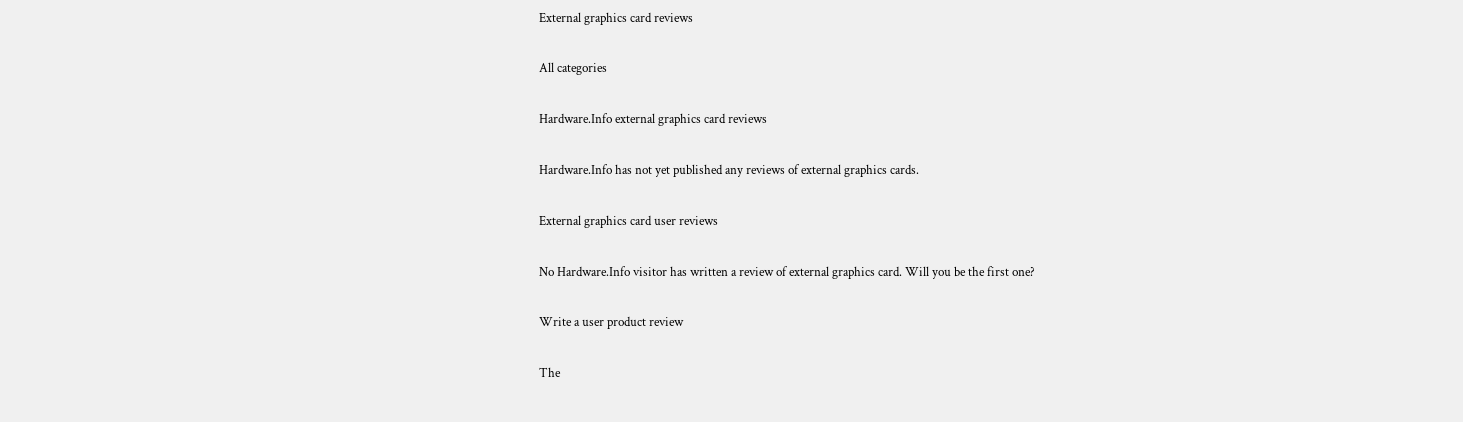External graphics card reviews

All categories

Hardware.Info external graphics card reviews

Hardware.Info has not yet published any reviews of external graphics cards.

External graphics card user reviews

No Hardware.Info visitor has written a review of external graphics card. Will you be the first one?

Write a user product review

The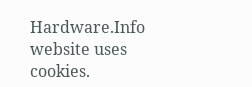Hardware.Info website uses cookies.